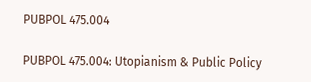PUBPOL 475.004

PUBPOL 475.004: Utopianism & Public Policy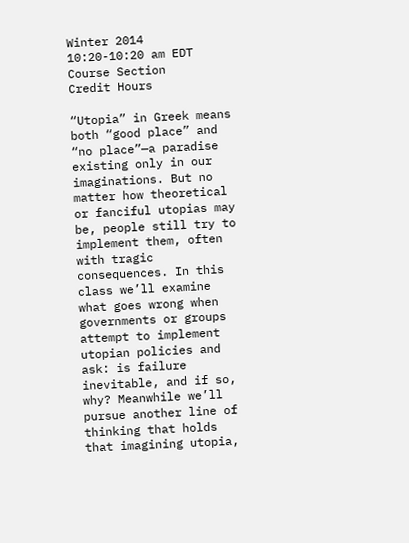Winter 2014
10:20-10:20 am EDT
Course Section
Credit Hours

“Utopia” in Greek means both “good place” and “no place”—a paradise existing only in our imaginations. But no matter how theoretical or fanciful utopias may be, people still try to implement them, often with tragic consequences. In this class we’ll examine what goes wrong when governments or groups attempt to implement utopian policies and ask: is failure inevitable, and if so, why? Meanwhile we’ll pursue another line of thinking that holds that imagining utopia,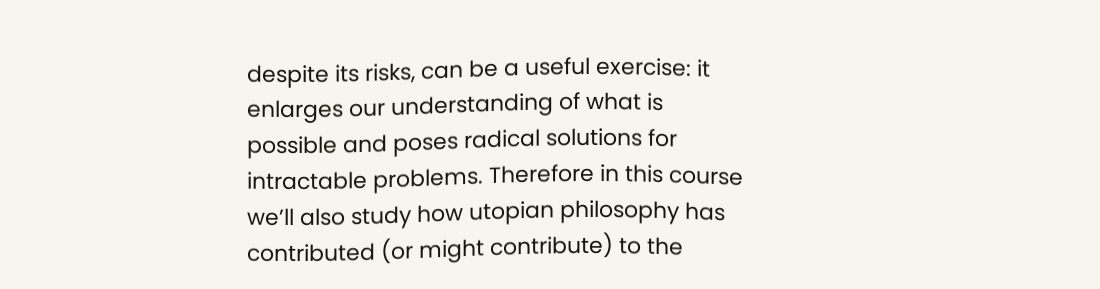despite its risks, can be a useful exercise: it enlarges our understanding of what is possible and poses radical solutions for intractable problems. Therefore in this course we’ll also study how utopian philosophy has contributed (or might contribute) to the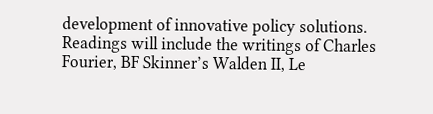development of innovative policy solutions. Readings will include the writings of Charles Fourier, BF Skinner’s Walden II, Le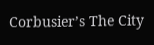Corbusier’s The City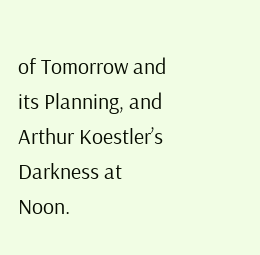of Tomorrow and its Planning, and Arthur Koestler’s Darkness at Noon.